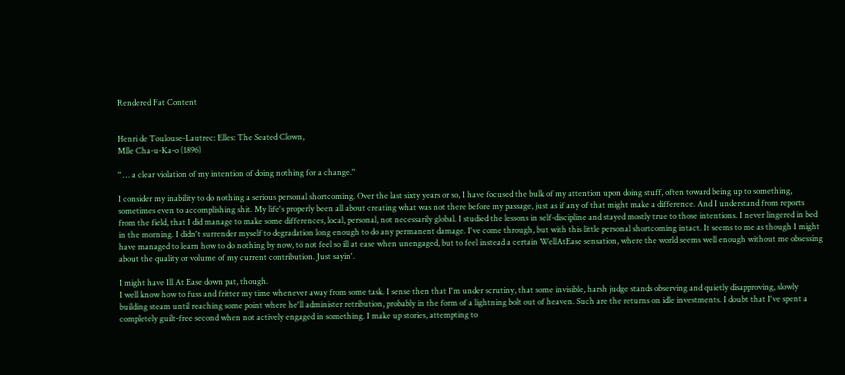Rendered Fat Content


Henri de Toulouse-Lautrec: Elles: The Seated Clown,
Mlle Cha-u-Ka-o (1896)

" … a clear violation of my intention of doing nothing for a change."

I consider my inability to do nothing a serious personal shortcoming. Over the last sixty years or so, I have focused the bulk of my attention upon doing stuff, often toward being up to something, sometimes even to accomplishing shit. My life's properly been all about creating what was not there before my passage, just as if any of that might make a difference. And I understand from reports from the field, that I did manage to make some differences, local, personal, not necessarily global. I studied the lessons in self-discipline and stayed mostly true to those intentions. I never lingered in bed in the morning. I didn't surrender myself to degradation long enough to do any permanent damage. I've come through, but with this little personal shortcoming intact. It seems to me as though I might have managed to learn how to do nothing by now, to not feel so ill at ease when unengaged, but to feel instead a certain WellAtEase sensation, where the world seems well enough without me obsessing about the quality or volume of my current contribution. Just sayin'.

I might have Ill At Ease down pat, though.
I well know how to fuss and fritter my time whenever away from some task. I sense then that I'm under scrutiny, that some invisible, harsh judge stands observing and quietly disapproving, slowly building steam until reaching some point where he'll administer retribution, probably in the form of a lightning bolt out of heaven. Such are the returns on idle investments. I doubt that I've spent a completely guilt-free second when not actively engaged in something. I make up stories, attempting to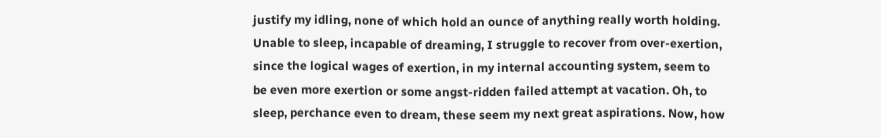justify my idling, none of which hold an ounce of anything really worth holding. Unable to sleep, incapable of dreaming, I struggle to recover from over-exertion, since the logical wages of exertion, in my internal accounting system, seem to be even more exertion or some angst-ridden failed attempt at vacation. Oh, to sleep, perchance even to dream, these seem my next great aspirations. Now, how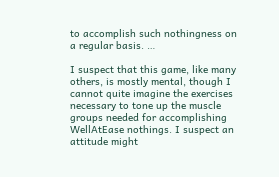to accomplish such nothingness on a regular basis. …

I suspect that this game, like many others, is mostly mental, though I cannot quite imagine the exercises necessary to tone up the muscle groups needed for accomplishing WellAtEase nothings. I suspect an attitude might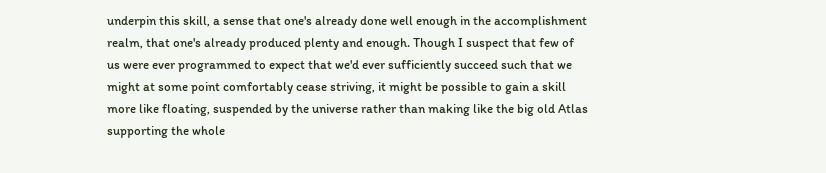underpin this skill, a sense that one's already done well enough in the accomplishment realm, that one's already produced plenty and enough. Though I suspect that few of us were ever programmed to expect that we'd ever sufficiently succeed such that we might at some point comfortably cease striving, it might be possible to gain a skill more like floating, suspended by the universe rather than making like the big old Atlas supporting the whole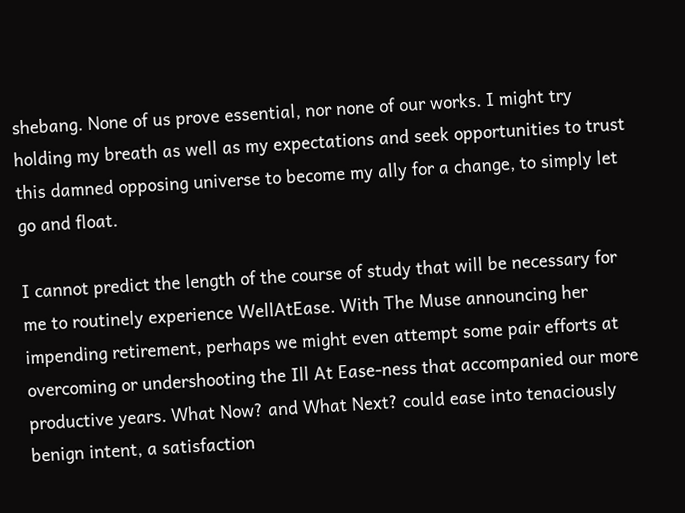shebang. None of us prove essential, nor none of our works. I might try holding my breath as well as my expectations and seek opportunities to trust this damned opposing universe to become my ally for a change, to simply let go and float.

I cannot predict the length of the course of study that will be necessary for me to routinely experience WellAtEase. With The Muse announcing her impending retirement, perhaps we might even attempt some pair efforts at overcoming or undershooting the Ill At Ease-ness that accompanied our more productive years. What Now? and What Next? could ease into tenaciously benign intent, a satisfaction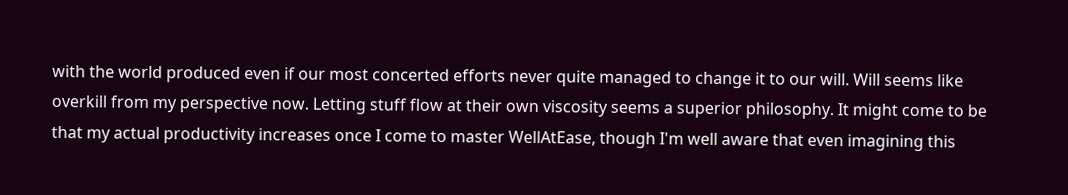with the world produced even if our most concerted efforts never quite managed to change it to our will. Will seems like overkill from my perspective now. Letting stuff flow at their own viscosity seems a superior philosophy. It might come to be that my actual productivity increases once I come to master WellAtEase, though I'm well aware that even imagining this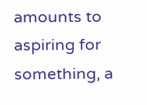amounts to aspiring for something, a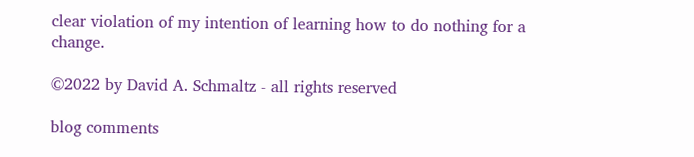clear violation of my intention of learning how to do nothing for a change.

©2022 by David A. Schmaltz - all rights reserved

blog comments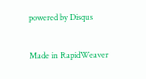powered by Disqus

Made in RapidWeaver